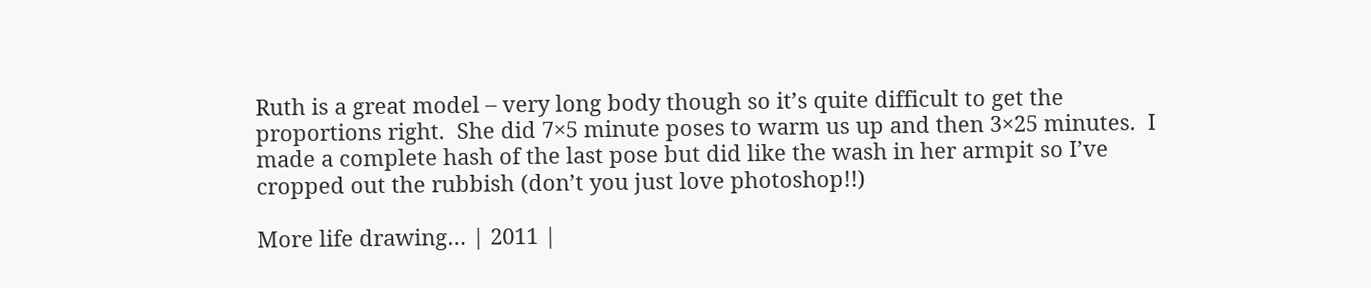Ruth is a great model – very long body though so it’s quite difficult to get the proportions right.  She did 7×5 minute poses to warm us up and then 3×25 minutes.  I made a complete hash of the last pose but did like the wash in her armpit so I’ve cropped out the rubbish (don’t you just love photoshop!!)

More life drawing… | 2011 |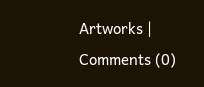Artworks | Comments (0)